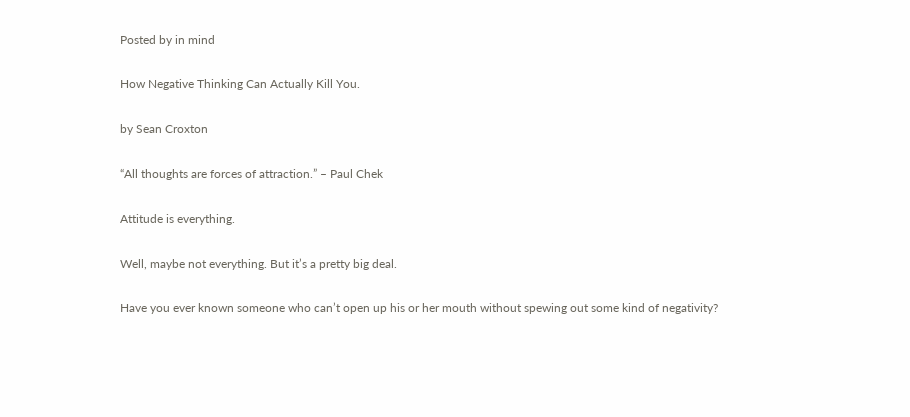Posted by in mind

How Negative Thinking Can Actually Kill You.

by Sean Croxton

“All thoughts are forces of attraction.” – Paul Chek

Attitude is everything.

Well, maybe not everything. But it’s a pretty big deal.

Have you ever known someone who can’t open up his or her mouth without spewing out some kind of negativity?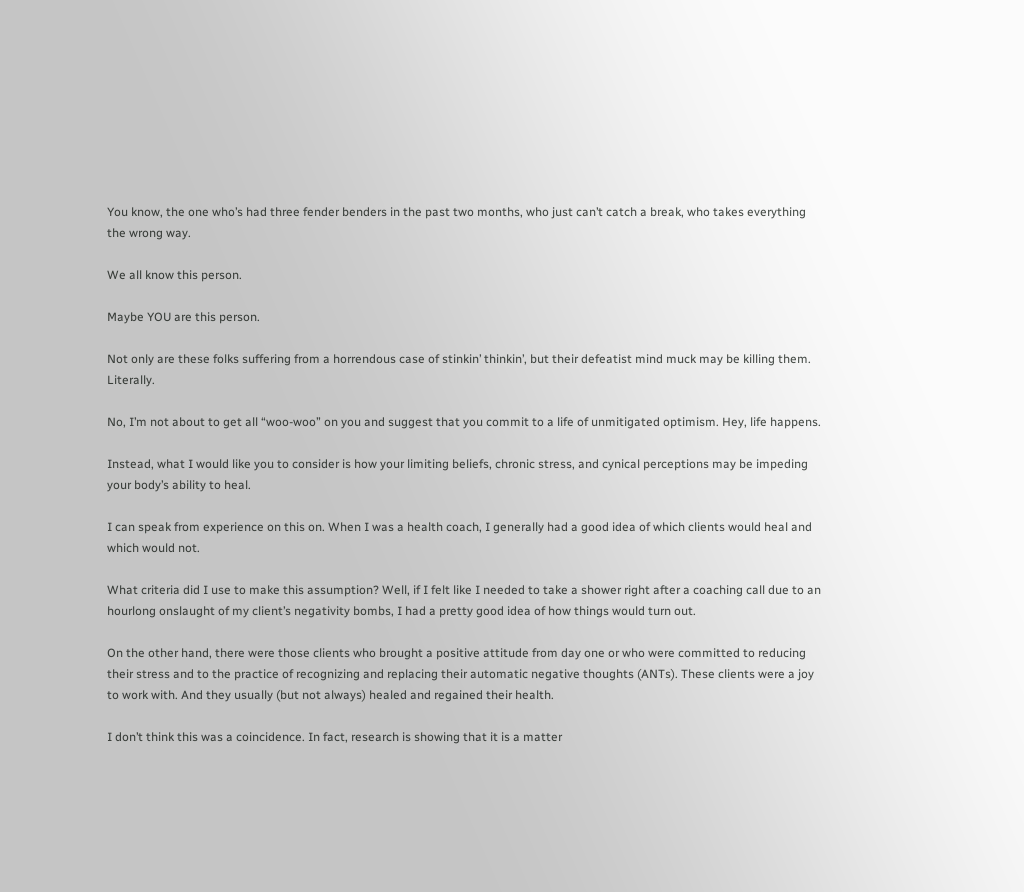You know, the one who’s had three fender benders in the past two months, who just can’t catch a break, who takes everything the wrong way.

We all know this person.

Maybe YOU are this person.

Not only are these folks suffering from a horrendous case of stinkin’ thinkin’, but their defeatist mind muck may be killing them. Literally.

No, I’m not about to get all “woo-woo” on you and suggest that you commit to a life of unmitigated optimism. Hey, life happens.

Instead, what I would like you to consider is how your limiting beliefs, chronic stress, and cynical perceptions may be impeding your body’s ability to heal.

I can speak from experience on this on. When I was a health coach, I generally had a good idea of which clients would heal and which would not.

What criteria did I use to make this assumption? Well, if I felt like I needed to take a shower right after a coaching call due to an hourlong onslaught of my client’s negativity bombs, I had a pretty good idea of how things would turn out.

On the other hand, there were those clients who brought a positive attitude from day one or who were committed to reducing their stress and to the practice of recognizing and replacing their automatic negative thoughts (ANTs). These clients were a joy to work with. And they usually (but not always) healed and regained their health.

I don’t think this was a coincidence. In fact, research is showing that it is a matter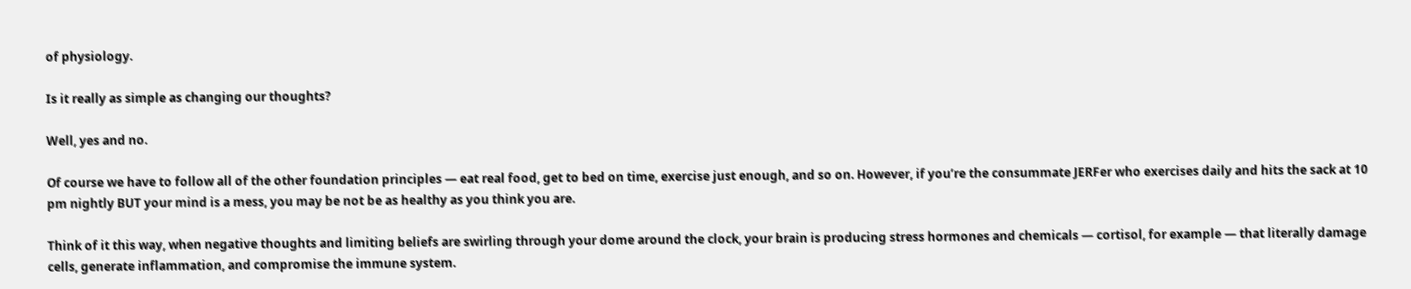of physiology.

Is it really as simple as changing our thoughts?

Well, yes and no.

Of course we have to follow all of the other foundation principles — eat real food, get to bed on time, exercise just enough, and so on. However, if you’re the consummate JERFer who exercises daily and hits the sack at 10 pm nightly BUT your mind is a mess, you may be not be as healthy as you think you are.

Think of it this way, when negative thoughts and limiting beliefs are swirling through your dome around the clock, your brain is producing stress hormones and chemicals — cortisol, for example — that literally damage cells, generate inflammation, and compromise the immune system.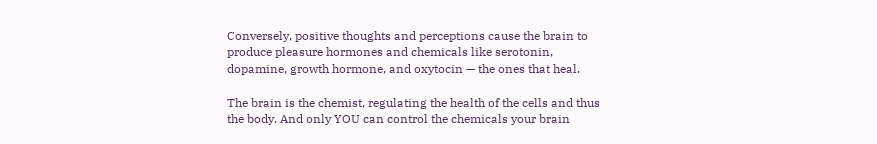Conversely, positive thoughts and perceptions cause the brain to produce pleasure hormones and chemicals like serotonin, dopamine, growth hormone, and oxytocin — the ones that heal.

The brain is the chemist, regulating the health of the cells and thus the body. And only YOU can control the chemicals your brain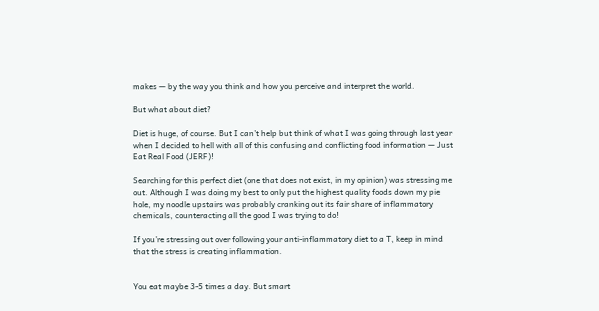makes — by the way you think and how you perceive and interpret the world.

But what about diet?

Diet is huge, of course. But I can’t help but think of what I was going through last year when I decided to hell with all of this confusing and conflicting food information — Just Eat Real Food (JERF)!

Searching for this perfect diet (one that does not exist, in my opinion) was stressing me out. Although I was doing my best to only put the highest quality foods down my pie hole, my noodle upstairs was probably cranking out its fair share of inflammatory chemicals, counteracting all the good I was trying to do!

If you’re stressing out over following your anti-inflammatory diet to a T, keep in mind that the stress is creating inflammation.


You eat maybe 3-5 times a day. But smart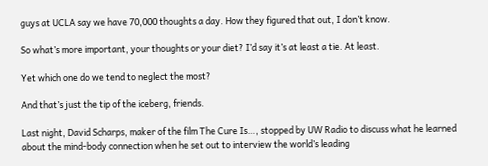guys at UCLA say we have 70,000 thoughts a day. How they figured that out, I don’t know.

So what’s more important, your thoughts or your diet? I’d say it’s at least a tie. At least.

Yet which one do we tend to neglect the most?

And that’s just the tip of the iceberg, friends.

Last night, David Scharps, maker of the film The Cure Is…, stopped by UW Radio to discuss what he learned about the mind-body connection when he set out to interview the world’s leading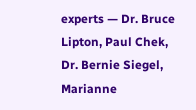experts — Dr. Bruce Lipton, Paul Chek, Dr. Bernie Siegel, Marianne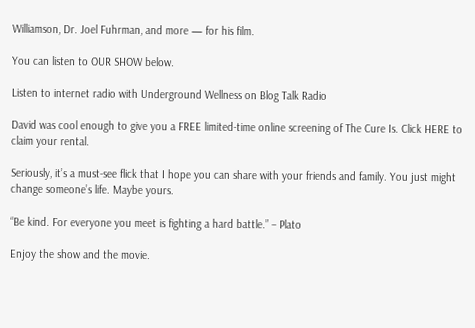Williamson, Dr. Joel Fuhrman, and more — for his film.

You can listen to OUR SHOW below.

Listen to internet radio with Underground Wellness on Blog Talk Radio

David was cool enough to give you a FREE limited-time online screening of The Cure Is. Click HERE to claim your rental.

Seriously, it’s a must-see flick that I hope you can share with your friends and family. You just might change someone’s life. Maybe yours.

“Be kind. For everyone you meet is fighting a hard battle.” – Plato

Enjoy the show and the movie.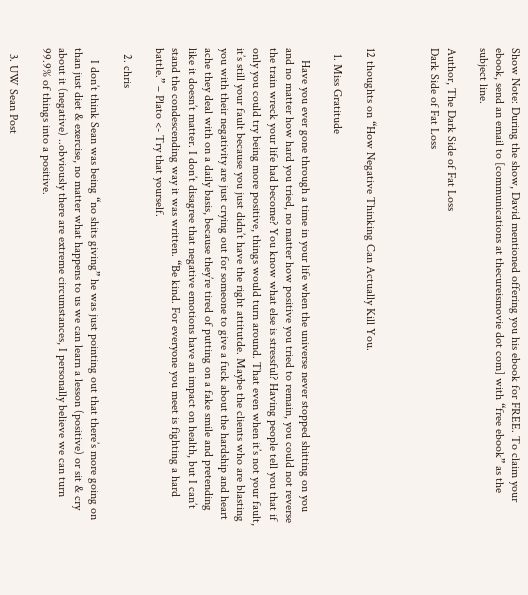Show Note: During the show, David mentioned offering you his ebook for FREE. To claim your ebook, send an email to [communications at thecureismovie dot com] with “free ebook” as the subject line.

Author, The Dark Side of Fat Loss
Dark Side of Fat Loss



12 thoughts on “How Negative Thinking Can Actually Kill You.

  1. Miss Gratitude

    Have you ever gone through a time in your life when the universe never stopped shitting on you and no matter how hard you tried, no matter how positive you tried to remain, you could not reverse the train wreck your life had become? You know what else is stressful? Having people tell you that if only you could try being more positive, things would turn around. That even when it’s not your fault, it’s still your fault because you just didn’t have the right attitutde. Maybe the clients who are blasting you with their negativity are just crying out for someone to give a fuck about the hardship and heart ache they deal with on a daily basis, because they’re tired of putting on a fake smile and pretending like it doesn’t matter. I don’t disagree that negative emotions have an impact on health, but I can’t stand the condescending way it was written. “Be kind. For everyone you meet is fighting a hard battle.” – Plato <- Try that yourself.

  2. chris

    I don’t think Sean was being “no shits giving” he was just pointing out that there’s more going on than just diet & exercise, no matter what happens to us we can learn a lesson (positive) or sit & cry about it (negative) ..obviously there are extreme circumstances, I personally believe we can turn 99.9% of things into a positive.

  3. UW Sean Post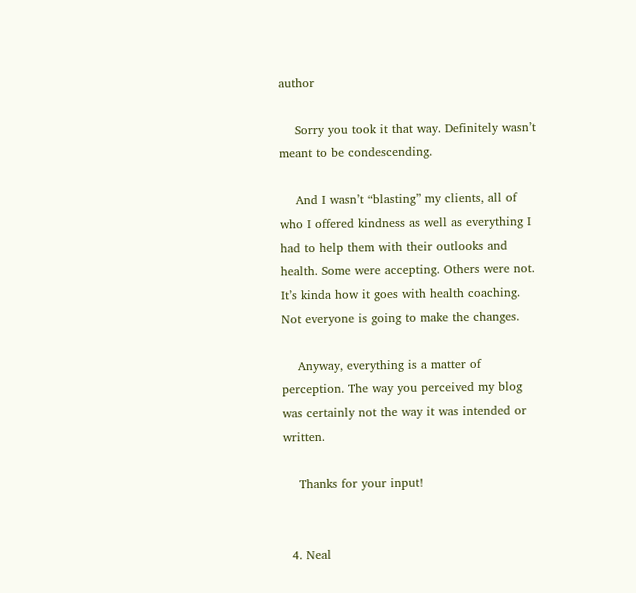author

    Sorry you took it that way. Definitely wasn’t meant to be condescending.

    And I wasn’t “blasting” my clients, all of who I offered kindness as well as everything I had to help them with their outlooks and health. Some were accepting. Others were not. It’s kinda how it goes with health coaching. Not everyone is going to make the changes.

    Anyway, everything is a matter of perception. The way you perceived my blog was certainly not the way it was intended or written.

    Thanks for your input!


  4. Neal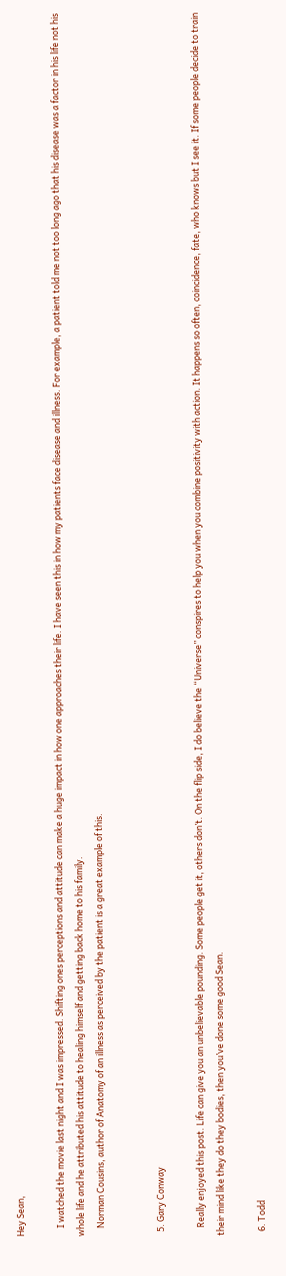Hey Sean,

    I watched the movie last night and I was impressed. Shifting ones perceptions and attitude can make a huge impact in how one approaches their life. I have seen this in how my patients face disease and illness. For example, a patient told me not too long ago that his disease was a factor in his life not his whole life and he attributed his attitude to healing himself and getting back home to his family.
    Norman Cousins, author of Anatomy of an illness as perceived by the patient is a great example of this.


  5. Gary Conway

    Really enjoyed this post. Life can give you an unbelievable pounding. Some people get it, others don’t. On the flip side, I do believe the “Universe” conspires to help you when you combine positivity with action. It happens so often, coincidence, fate, who knows but I see it. If some people decide to train their mind like they do they bodies, then you’ve done some good Sean.

  6. Todd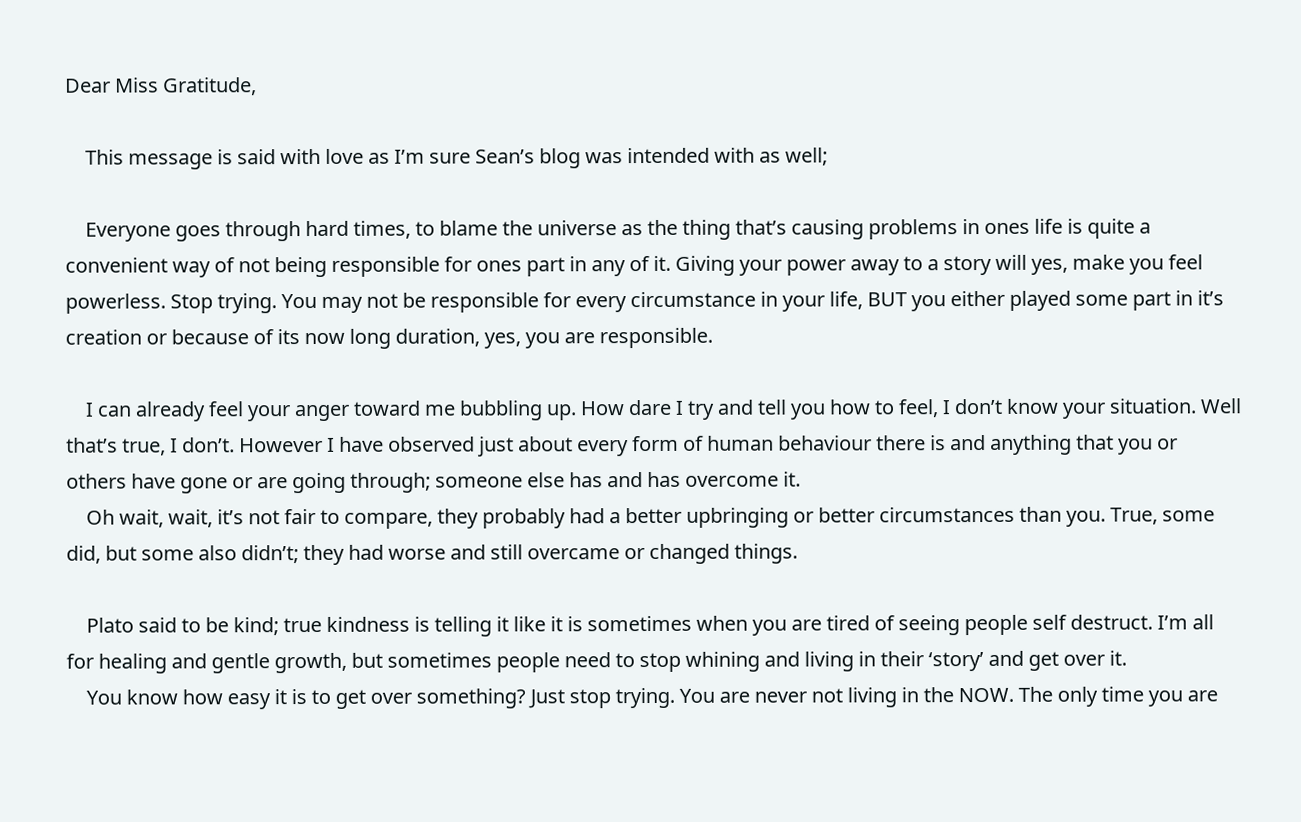Dear Miss Gratitude,

    This message is said with love as I’m sure Sean’s blog was intended with as well;

    Everyone goes through hard times, to blame the universe as the thing that’s causing problems in ones life is quite a convenient way of not being responsible for ones part in any of it. Giving your power away to a story will yes, make you feel powerless. Stop trying. You may not be responsible for every circumstance in your life, BUT you either played some part in it’s creation or because of its now long duration, yes, you are responsible.

    I can already feel your anger toward me bubbling up. How dare I try and tell you how to feel, I don’t know your situation. Well that’s true, I don’t. However I have observed just about every form of human behaviour there is and anything that you or others have gone or are going through; someone else has and has overcome it.
    Oh wait, wait, it’s not fair to compare, they probably had a better upbringing or better circumstances than you. True, some did, but some also didn’t; they had worse and still overcame or changed things.

    Plato said to be kind; true kindness is telling it like it is sometimes when you are tired of seeing people self destruct. I’m all for healing and gentle growth, but sometimes people need to stop whining and living in their ‘story’ and get over it.
    You know how easy it is to get over something? Just stop trying. You are never not living in the NOW. The only time you are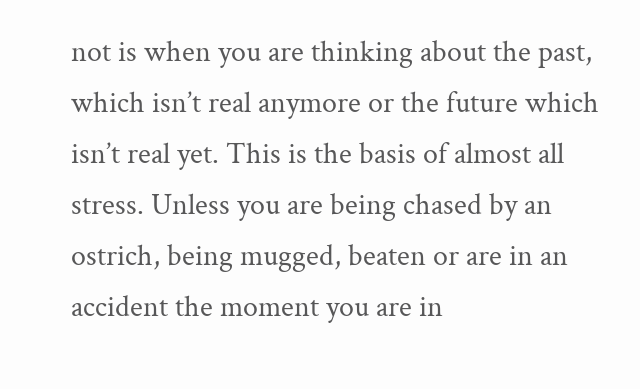not is when you are thinking about the past, which isn’t real anymore or the future which isn’t real yet. This is the basis of almost all stress. Unless you are being chased by an ostrich, being mugged, beaten or are in an accident the moment you are in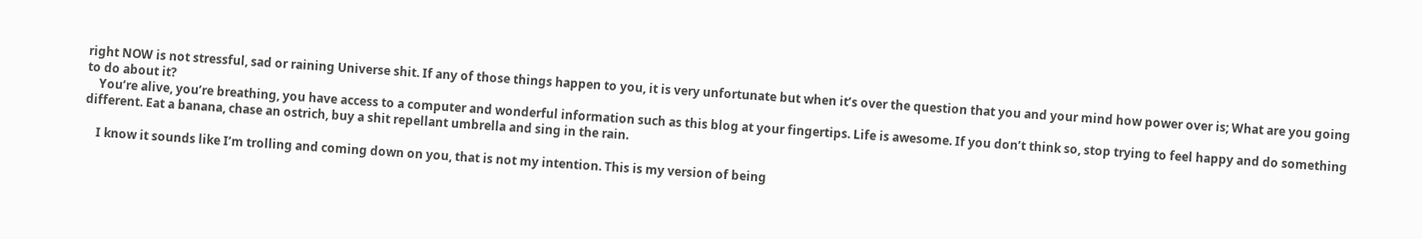right NOW is not stressful, sad or raining Universe shit. If any of those things happen to you, it is very unfortunate but when it’s over the question that you and your mind how power over is; What are you going to do about it?
    You’re alive, you’re breathing, you have access to a computer and wonderful information such as this blog at your fingertips. Life is awesome. If you don’t think so, stop trying to feel happy and do something different. Eat a banana, chase an ostrich, buy a shit repellant umbrella and sing in the rain.

    I know it sounds like I’m trolling and coming down on you, that is not my intention. This is my version of being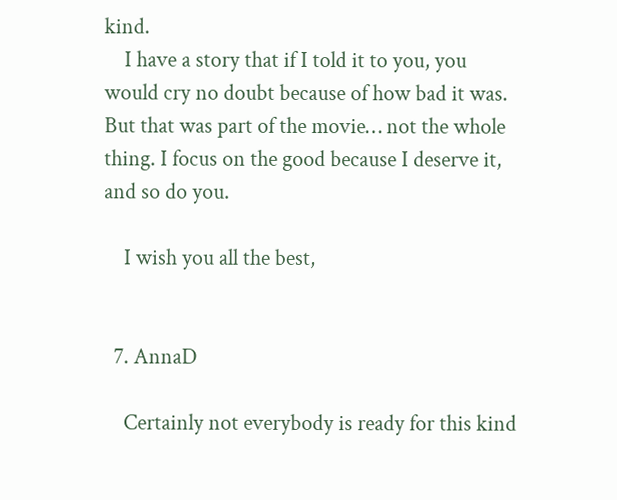kind.
    I have a story that if I told it to you, you would cry no doubt because of how bad it was. But that was part of the movie… not the whole thing. I focus on the good because I deserve it, and so do you.

    I wish you all the best,


  7. AnnaD

    Certainly not everybody is ready for this kind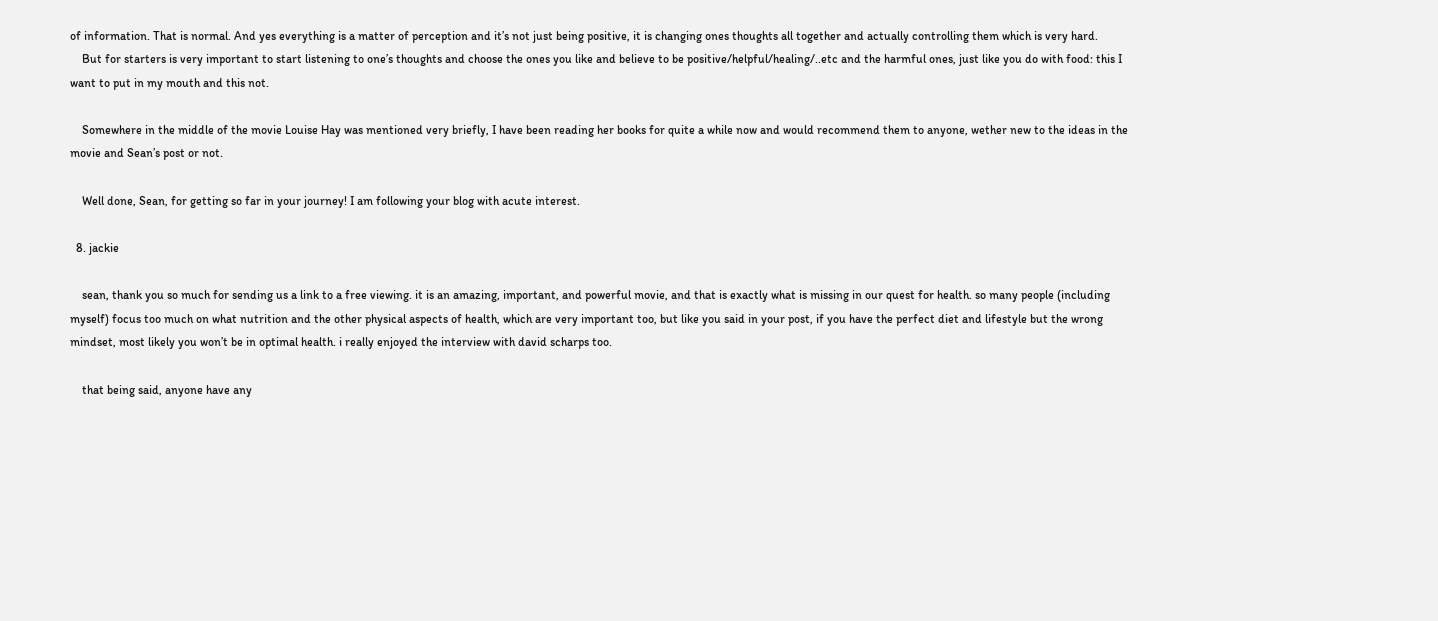of information. That is normal. And yes everything is a matter of perception and it’s not just being positive, it is changing ones thoughts all together and actually controlling them which is very hard.
    But for starters is very important to start listening to one’s thoughts and choose the ones you like and believe to be positive/helpful/healing/..etc and the harmful ones, just like you do with food: this I want to put in my mouth and this not.

    Somewhere in the middle of the movie Louise Hay was mentioned very briefly, I have been reading her books for quite a while now and would recommend them to anyone, wether new to the ideas in the movie and Sean’s post or not.

    Well done, Sean, for getting so far in your journey! I am following your blog with acute interest.

  8. jackie

    sean, thank you so much for sending us a link to a free viewing. it is an amazing, important, and powerful movie, and that is exactly what is missing in our quest for health. so many people (including myself) focus too much on what nutrition and the other physical aspects of health, which are very important too, but like you said in your post, if you have the perfect diet and lifestyle but the wrong mindset, most likely you won’t be in optimal health. i really enjoyed the interview with david scharps too.

    that being said, anyone have any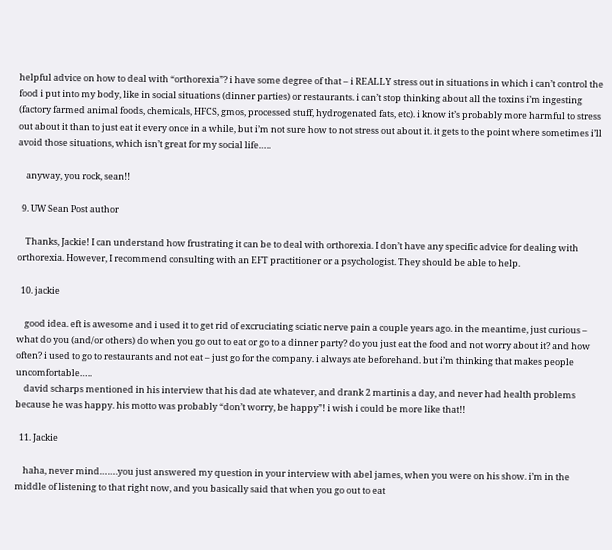helpful advice on how to deal with “orthorexia”? i have some degree of that – i REALLY stress out in situations in which i can’t control the food i put into my body, like in social situations (dinner parties) or restaurants. i can’t stop thinking about all the toxins i’m ingesting (factory farmed animal foods, chemicals, HFCS, gmos, processed stuff, hydrogenated fats, etc). i know it’s probably more harmful to stress out about it than to just eat it every once in a while, but i’m not sure how to not stress out about it. it gets to the point where sometimes i’ll avoid those situations, which isn’t great for my social life…..

    anyway, you rock, sean!!

  9. UW Sean Post author

    Thanks, Jackie! I can understand how frustrating it can be to deal with orthorexia. I don’t have any specific advice for dealing with orthorexia. However, I recommend consulting with an EFT practitioner or a psychologist. They should be able to help.

  10. jackie

    good idea. eft is awesome and i used it to get rid of excruciating sciatic nerve pain a couple years ago. in the meantime, just curious – what do you (and/or others) do when you go out to eat or go to a dinner party? do you just eat the food and not worry about it? and how often? i used to go to restaurants and not eat – just go for the company. i always ate beforehand. but i’m thinking that makes people uncomfortable…..
    david scharps mentioned in his interview that his dad ate whatever, and drank 2 martinis a day, and never had health problems because he was happy. his motto was probably “don’t worry, be happy”! i wish i could be more like that!!

  11. Jackie

    haha, never mind…….you just answered my question in your interview with abel james, when you were on his show. i’m in the middle of listening to that right now, and you basically said that when you go out to eat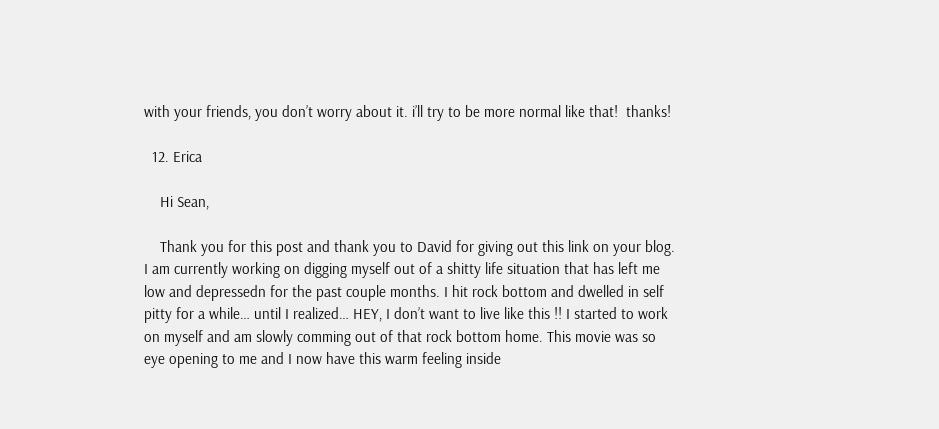with your friends, you don’t worry about it. i’ll try to be more normal like that!  thanks!

  12. Erica

    Hi Sean,

    Thank you for this post and thank you to David for giving out this link on your blog. I am currently working on digging myself out of a shitty life situation that has left me low and depressedn for the past couple months. I hit rock bottom and dwelled in self pitty for a while… until I realized… HEY, I don’t want to live like this !! I started to work on myself and am slowly comming out of that rock bottom home. This movie was so eye opening to me and I now have this warm feeling inside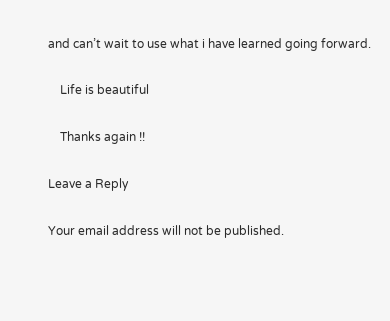and can’t wait to use what i have learned going forward.

    Life is beautiful

    Thanks again !!

Leave a Reply

Your email address will not be published.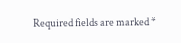Required fields are marked *